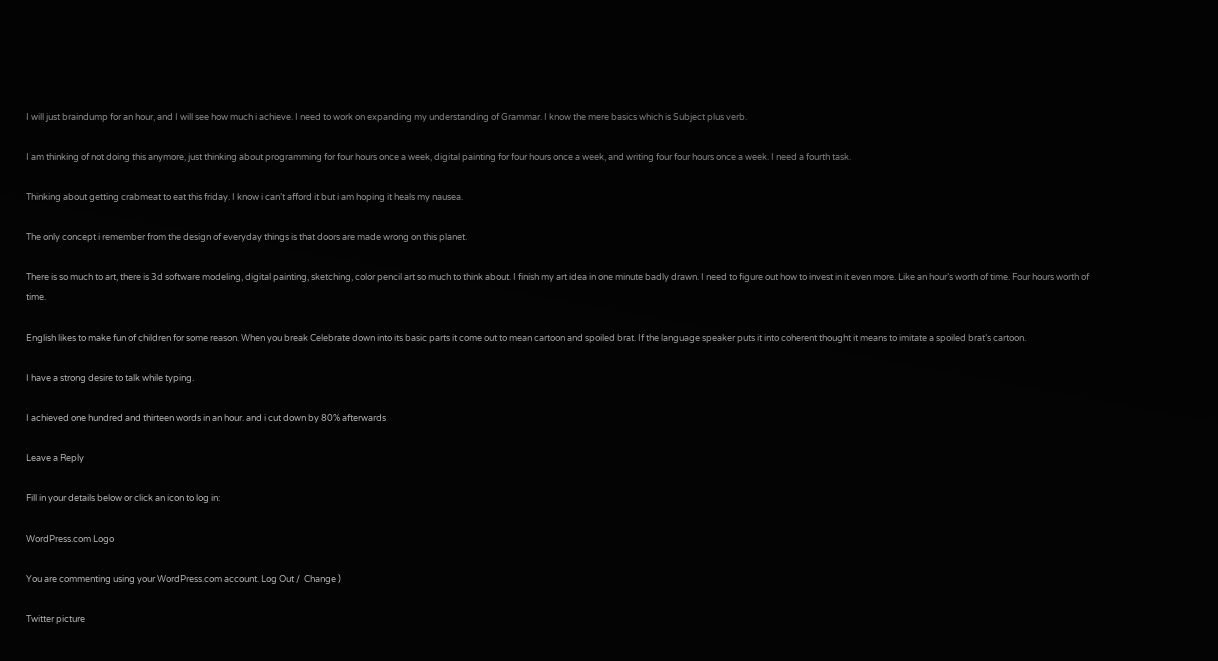I will just braindump for an hour, and I will see how much i achieve. I need to work on expanding my understanding of Grammar. I know the mere basics which is Subject plus verb.

I am thinking of not doing this anymore, just thinking about programming for four hours once a week, digital painting for four hours once a week, and writing four four hours once a week. I need a fourth task.

Thinking about getting crabmeat to eat this friday. I know i can’t afford it but i am hoping it heals my nausea.

The only concept i remember from the design of everyday things is that doors are made wrong on this planet.

There is so much to art, there is 3d software modeling, digital painting, sketching, color pencil art so much to think about. I finish my art idea in one minute badly drawn. I need to figure out how to invest in it even more. Like an hour’s worth of time. Four hours worth of time.

English likes to make fun of children for some reason. When you break Celebrate down into its basic parts it come out to mean cartoon and spoiled brat. If the language speaker puts it into coherent thought it means to imitate a spoiled brat’s cartoon.

I have a strong desire to talk while typing.

I achieved one hundred and thirteen words in an hour. and i cut down by 80% afterwards

Leave a Reply

Fill in your details below or click an icon to log in:

WordPress.com Logo

You are commenting using your WordPress.com account. Log Out /  Change )

Twitter picture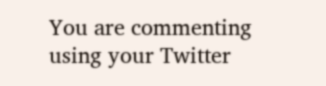You are commenting using your Twitter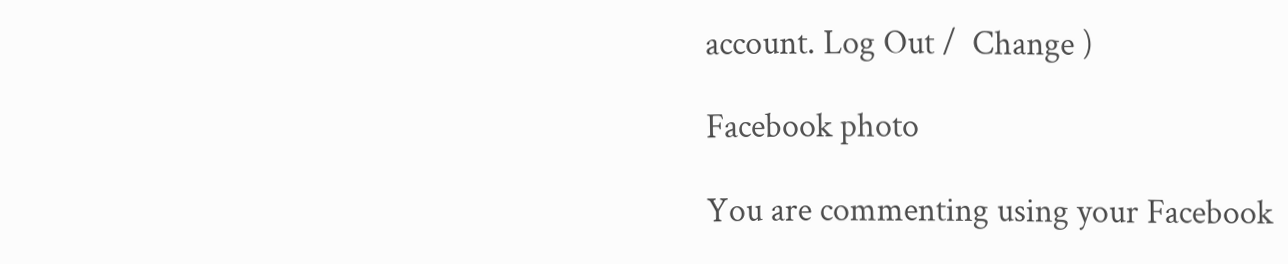account. Log Out /  Change )

Facebook photo

You are commenting using your Facebook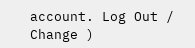account. Log Out /  Change )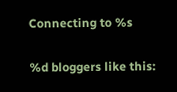Connecting to %s

%d bloggers like this: